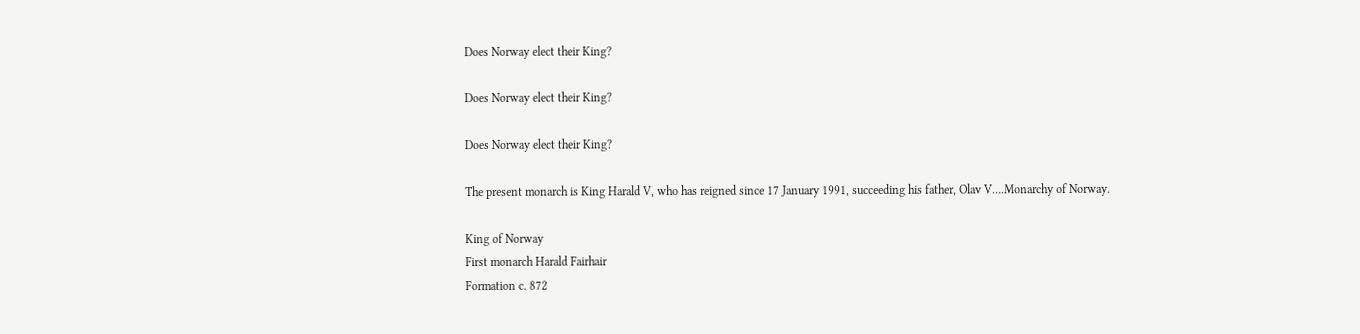Does Norway elect their King?

Does Norway elect their King?

Does Norway elect their King?

The present monarch is King Harald V, who has reigned since 17 January 1991, succeeding his father, Olav V….Monarchy of Norway.

King of Norway
First monarch Harald Fairhair
Formation c. 872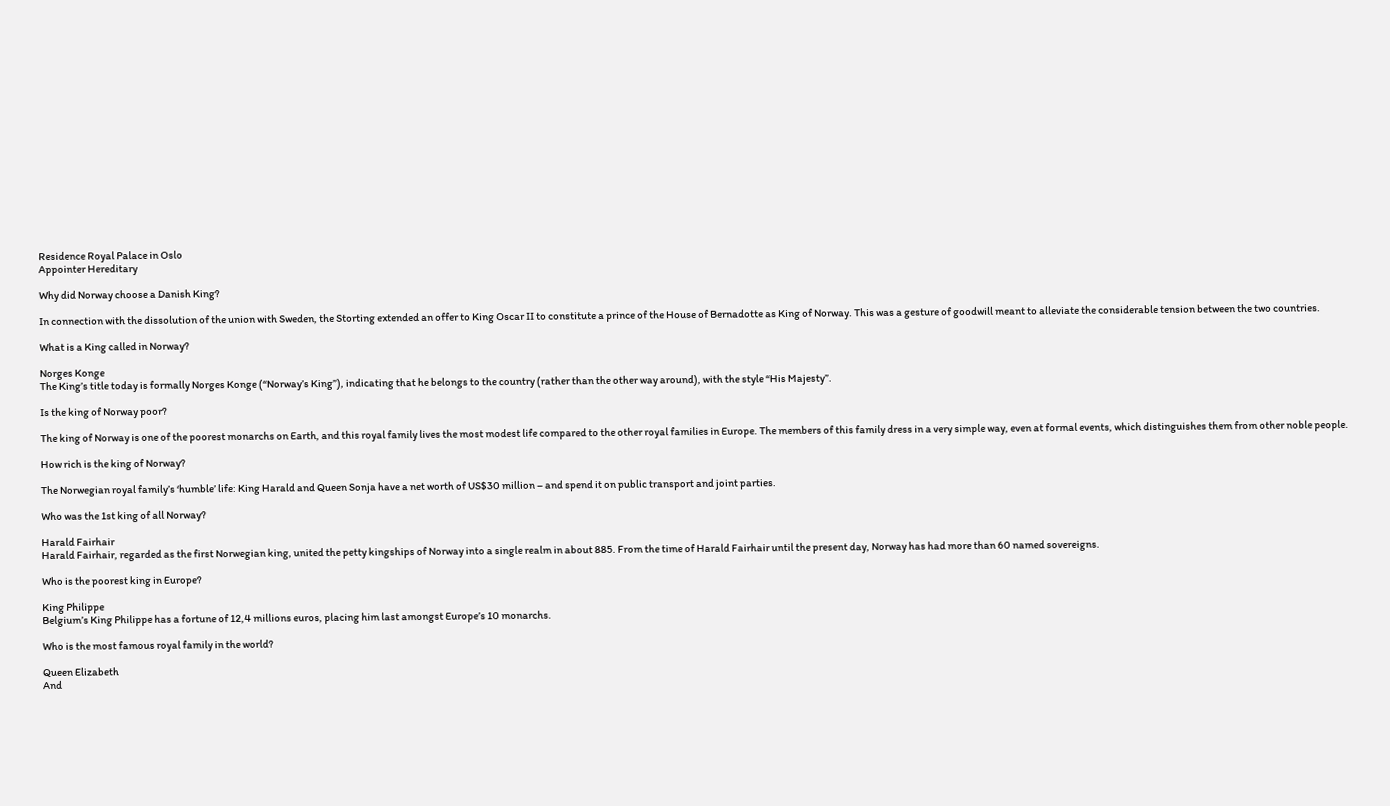Residence Royal Palace in Oslo
Appointer Hereditary

Why did Norway choose a Danish King?

In connection with the dissolution of the union with Sweden, the Storting extended an offer to King Oscar II to constitute a prince of the House of Bernadotte as King of Norway. This was a gesture of goodwill meant to alleviate the considerable tension between the two countries.

What is a King called in Norway?

Norges Konge
The King’s title today is formally Norges Konge (“Norway’s King”), indicating that he belongs to the country (rather than the other way around), with the style “His Majesty”.

Is the king of Norway poor?

The king of Norway is one of the poorest monarchs on Earth, and this royal family lives the most modest life compared to the other royal families in Europe. The members of this family dress in a very simple way, even at formal events, which distinguishes them from other noble people.

How rich is the king of Norway?

The Norwegian royal family’s ‘humble’ life: King Harald and Queen Sonja have a net worth of US$30 million – and spend it on public transport and joint parties.

Who was the 1st king of all Norway?

Harald Fairhair
Harald Fairhair, regarded as the first Norwegian king, united the petty kingships of Norway into a single realm in about 885. From the time of Harald Fairhair until the present day, Norway has had more than 60 named sovereigns.

Who is the poorest king in Europe?

King Philippe
Belgium’s King Philippe has a fortune of 12,4 millions euros, placing him last amongst Europe’s 10 monarchs.

Who is the most famous royal family in the world?

Queen Elizabeth
And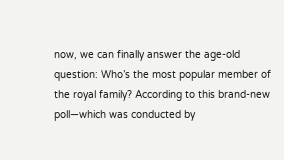now, we can finally answer the age-old question: Who’s the most popular member of the royal family? According to this brand-new poll—which was conducted by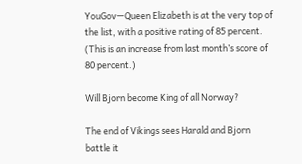YouGov—Queen Elizabeth is at the very top of the list, with a positive rating of 85 percent. (This is an increase from last month’s score of 80 percent.)

Will Bjorn become King of all Norway?

The end of Vikings sees Harald and Bjorn battle it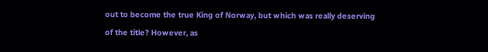out to become the true King of Norway, but which was really deserving of the title? However, as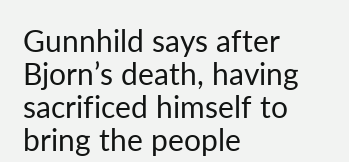Gunnhild says after Bjorn’s death, having sacrificed himself to bring the people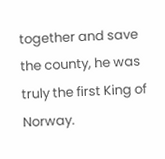together and save the county, he was truly the first King of Norway.